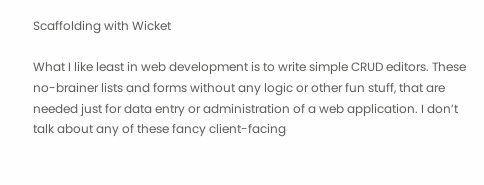Scaffolding with Wicket

What I like least in web development is to write simple CRUD editors. These no-brainer lists and forms without any logic or other fun stuff, that are needed just for data entry or administration of a web application. I don’t talk about any of these fancy client-facing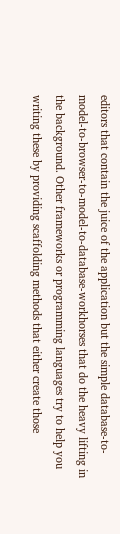editors that contain the juice of the application but the simple database-to-model-to-browser-to-model-to-database-workhorses that do the heavy lifting in the background. Other frameworks or programming languages try to help you writing these by providing scaffolding methods that either create those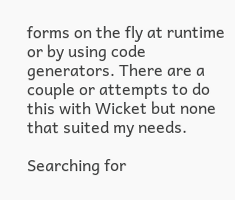forms on the fly at runtime or by using code generators. There are a couple or attempts to do this with Wicket but none that suited my needs.

Searching for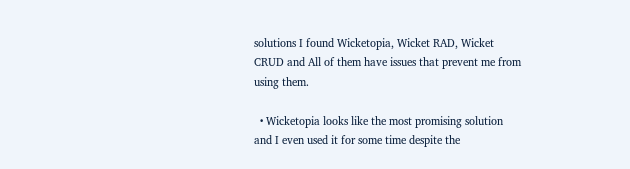solutions I found Wicketopia, Wicket RAD, Wicket CRUD and All of them have issues that prevent me from using them.

  • Wicketopia looks like the most promising solution and I even used it for some time despite the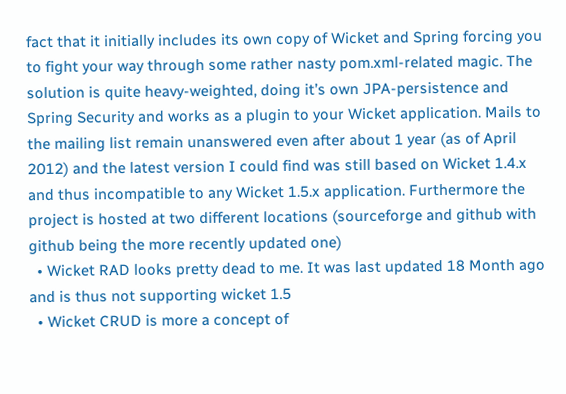fact that it initially includes its own copy of Wicket and Spring forcing you to fight your way through some rather nasty pom.xml-related magic. The solution is quite heavy-weighted, doing it’s own JPA-persistence and Spring Security and works as a plugin to your Wicket application. Mails to the mailing list remain unanswered even after about 1 year (as of April 2012) and the latest version I could find was still based on Wicket 1.4.x and thus incompatible to any Wicket 1.5.x application. Furthermore the project is hosted at two different locations (sourceforge and github with github being the more recently updated one)
  • Wicket RAD looks pretty dead to me. It was last updated 18 Month ago and is thus not supporting wicket 1.5
  • Wicket CRUD is more a concept of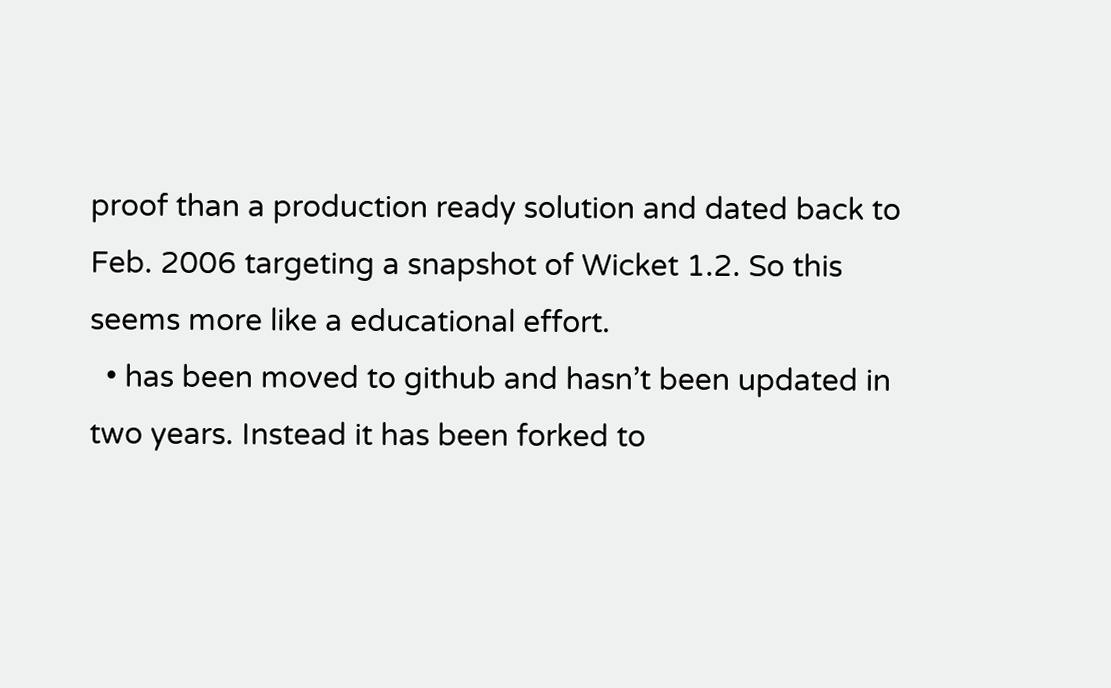proof than a production ready solution and dated back to Feb. 2006 targeting a snapshot of Wicket 1.2. So this seems more like a educational effort.
  • has been moved to github and hasn’t been updated in two years. Instead it has been forked to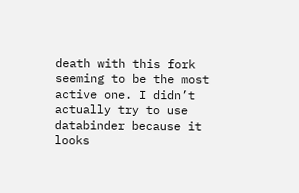death with this fork seeming to be the most active one. I didn’t actually try to use databinder because it looks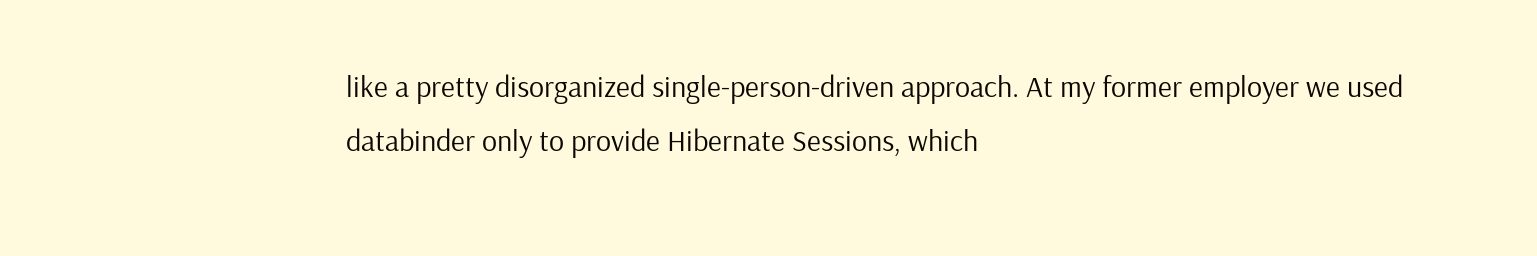like a pretty disorganized single-person-driven approach. At my former employer we used databinder only to provide Hibernate Sessions, which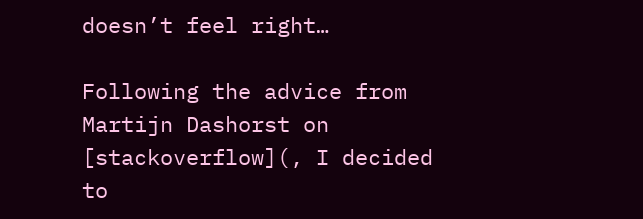doesn’t feel right…

Following the advice from Martijn Dashorst on [stackoverflow](, I decided to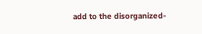add to the disorganized-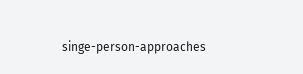singe-person-approaches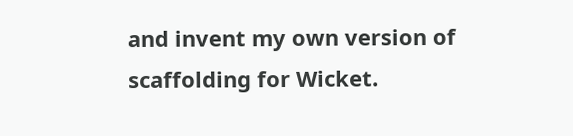and invent my own version of scaffolding for Wicket.